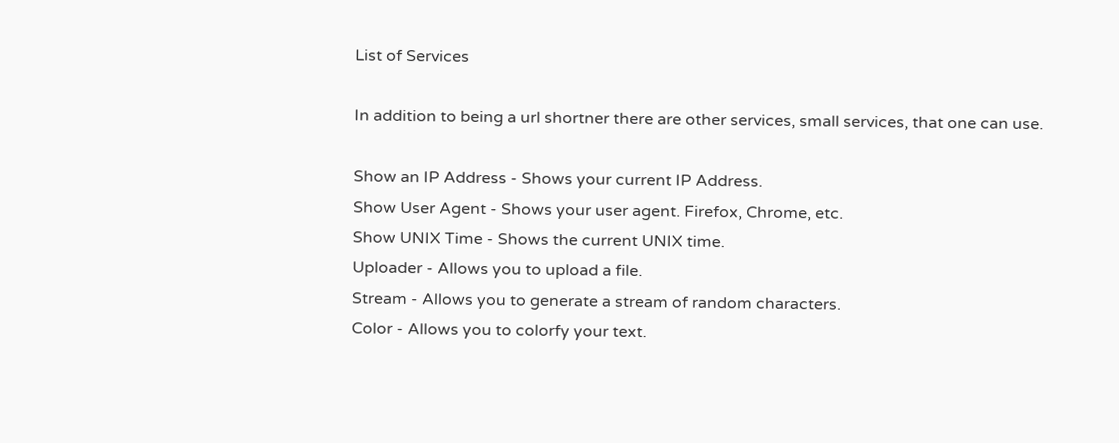List of Services

In addition to being a url shortner there are other services, small services, that one can use.

Show an IP Address - Shows your current IP Address.
Show User Agent - Shows your user agent. Firefox, Chrome, etc.
Show UNIX Time - Shows the current UNIX time.
Uploader - Allows you to upload a file.
Stream - Allows you to generate a stream of random characters.
Color - Allows you to colorfy your text.